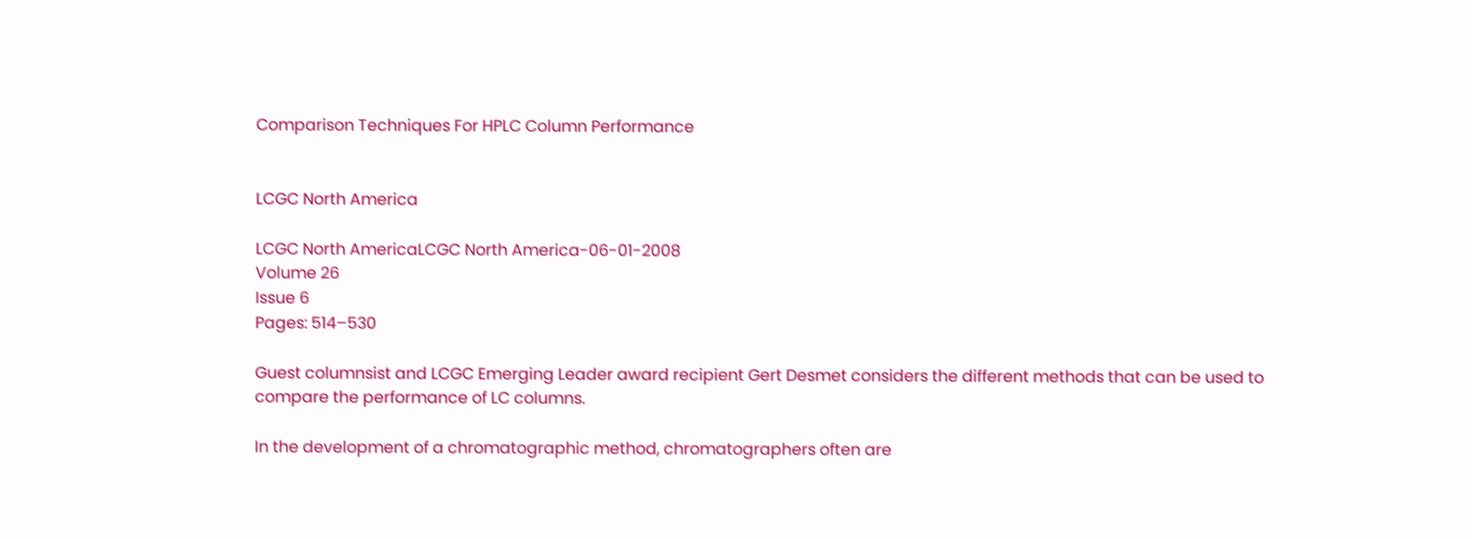Comparison Techniques For HPLC Column Performance


LCGC North America

LCGC North AmericaLCGC North America-06-01-2008
Volume 26
Issue 6
Pages: 514–530

Guest columnsist and LCGC Emerging Leader award recipient Gert Desmet considers the different methods that can be used to compare the performance of LC columns.

In the development of a chromatographic method, chromatographers often are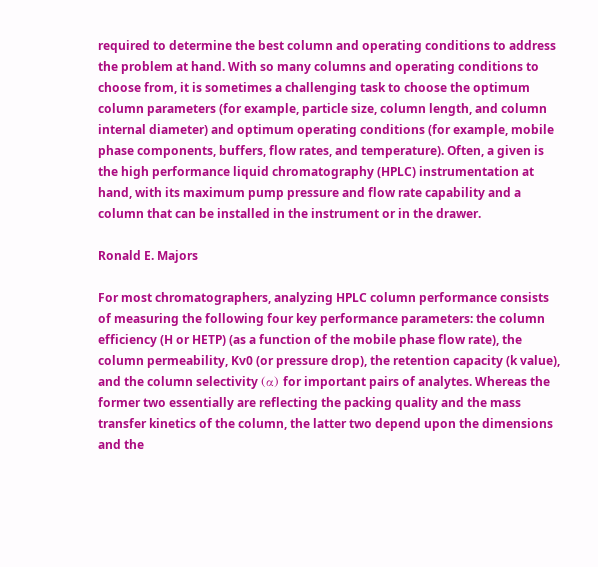required to determine the best column and operating conditions to address the problem at hand. With so many columns and operating conditions to choose from, it is sometimes a challenging task to choose the optimum column parameters (for example, particle size, column length, and column internal diameter) and optimum operating conditions (for example, mobile phase components, buffers, flow rates, and temperature). Often, a given is the high performance liquid chromatography (HPLC) instrumentation at hand, with its maximum pump pressure and flow rate capability and a column that can be installed in the instrument or in the drawer.

Ronald E. Majors

For most chromatographers, analyzing HPLC column performance consists of measuring the following four key performance parameters: the column efficiency (H or HETP) (as a function of the mobile phase flow rate), the column permeability, Kv0 (or pressure drop), the retention capacity (k value), and the column selectivity (α) for important pairs of analytes. Whereas the former two essentially are reflecting the packing quality and the mass transfer kinetics of the column, the latter two depend upon the dimensions and the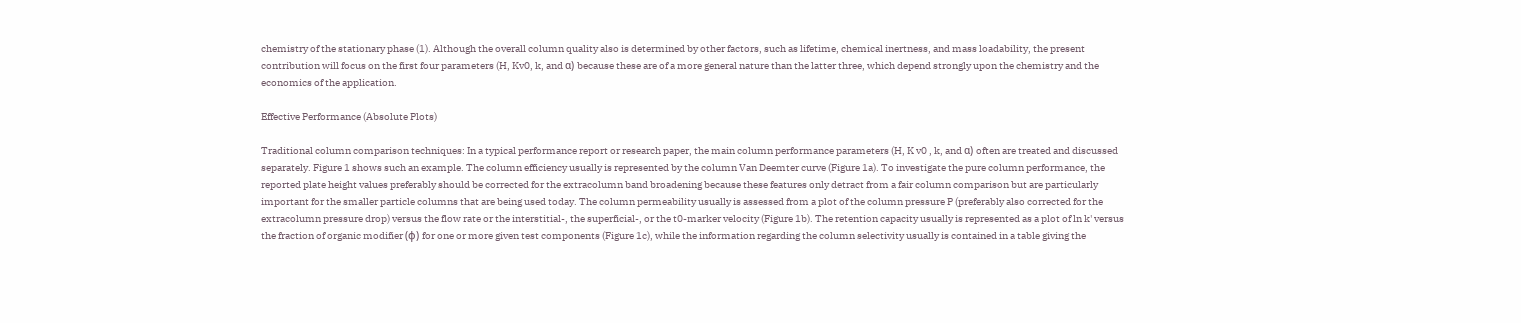chemistry of the stationary phase (1). Although the overall column quality also is determined by other factors, such as lifetime, chemical inertness, and mass loadability, the present contribution will focus on the first four parameters (H, Kv0, k, and α) because these are of a more general nature than the latter three, which depend strongly upon the chemistry and the economics of the application.

Effective Performance (Absolute Plots)

Traditional column comparison techniques: In a typical performance report or research paper, the main column performance parameters (H, K v0 , k, and α) often are treated and discussed separately. Figure 1 shows such an example. The column efficiency usually is represented by the column Van Deemter curve (Figure 1a). To investigate the pure column performance, the reported plate height values preferably should be corrected for the extracolumn band broadening because these features only detract from a fair column comparison but are particularly important for the smaller particle columns that are being used today. The column permeability usually is assessed from a plot of the column pressure P (preferably also corrected for the extracolumn pressure drop) versus the flow rate or the interstitial-, the superficial-, or the t0-marker velocity (Figure 1b). The retention capacity usually is represented as a plot of ln k' versus the fraction of organic modifier (φ) for one or more given test components (Figure 1c), while the information regarding the column selectivity usually is contained in a table giving the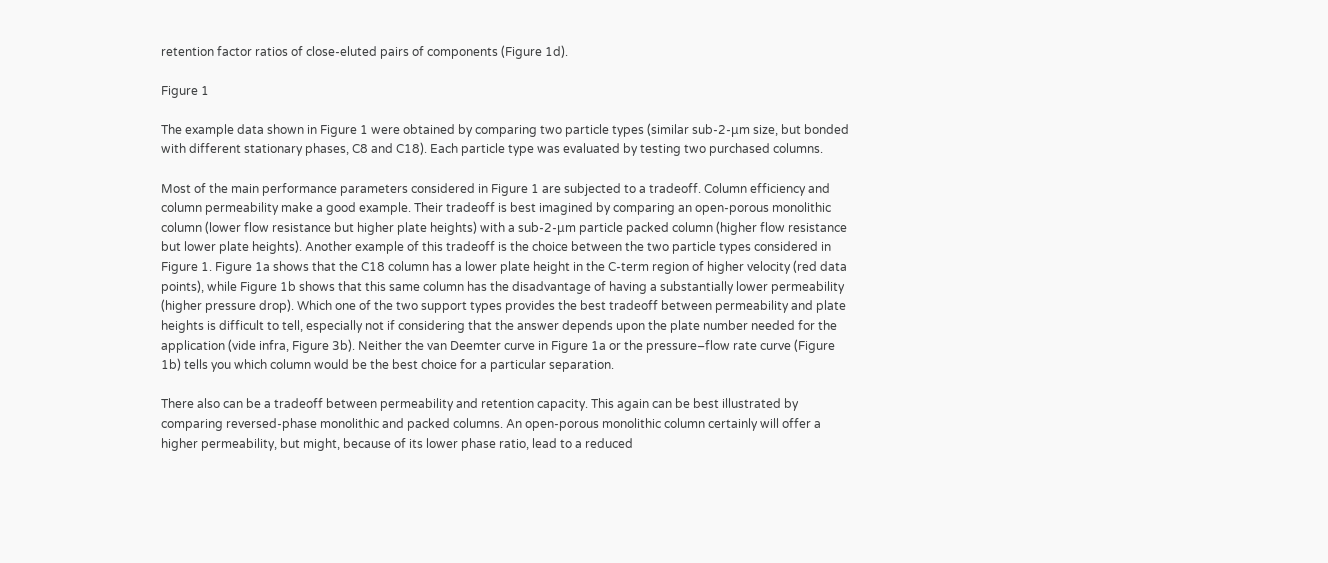retention factor ratios of close-eluted pairs of components (Figure 1d).

Figure 1

The example data shown in Figure 1 were obtained by comparing two particle types (similar sub-2-μm size, but bonded with different stationary phases, C8 and C18). Each particle type was evaluated by testing two purchased columns.

Most of the main performance parameters considered in Figure 1 are subjected to a tradeoff. Column efficiency and column permeability make a good example. Their tradeoff is best imagined by comparing an open-porous monolithic column (lower flow resistance but higher plate heights) with a sub-2-μm particle packed column (higher flow resistance but lower plate heights). Another example of this tradeoff is the choice between the two particle types considered in Figure 1. Figure 1a shows that the C18 column has a lower plate height in the C-term region of higher velocity (red data points), while Figure 1b shows that this same column has the disadvantage of having a substantially lower permeability (higher pressure drop). Which one of the two support types provides the best tradeoff between permeability and plate heights is difficult to tell, especially not if considering that the answer depends upon the plate number needed for the application (vide infra, Figure 3b). Neither the van Deemter curve in Figure 1a or the pressure–flow rate curve (Figure 1b) tells you which column would be the best choice for a particular separation.

There also can be a tradeoff between permeability and retention capacity. This again can be best illustrated by comparing reversed-phase monolithic and packed columns. An open-porous monolithic column certainly will offer a higher permeability, but might, because of its lower phase ratio, lead to a reduced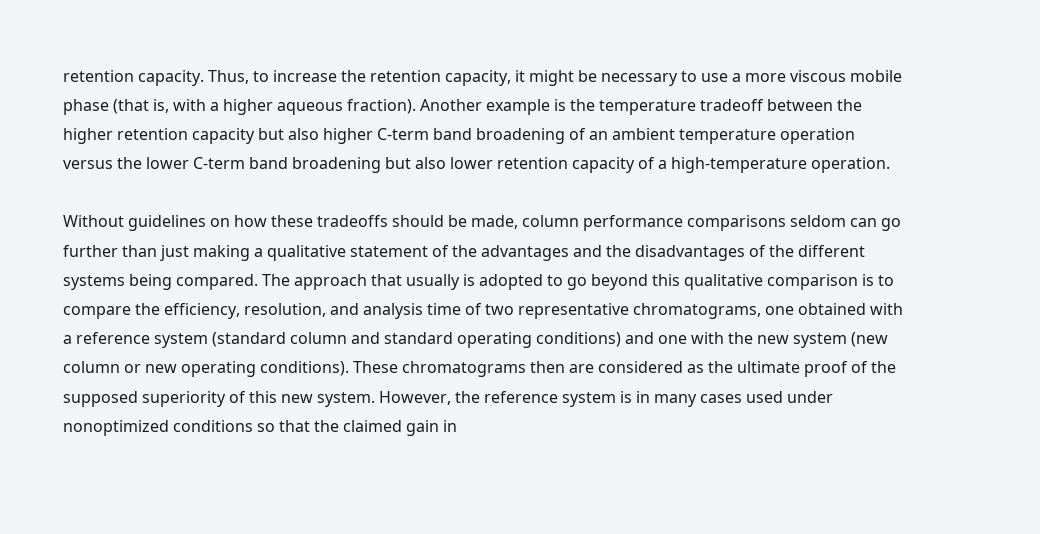retention capacity. Thus, to increase the retention capacity, it might be necessary to use a more viscous mobile phase (that is, with a higher aqueous fraction). Another example is the temperature tradeoff between the higher retention capacity but also higher C-term band broadening of an ambient temperature operation versus the lower C-term band broadening but also lower retention capacity of a high-temperature operation.

Without guidelines on how these tradeoffs should be made, column performance comparisons seldom can go further than just making a qualitative statement of the advantages and the disadvantages of the different systems being compared. The approach that usually is adopted to go beyond this qualitative comparison is to compare the efficiency, resolution, and analysis time of two representative chromatograms, one obtained with a reference system (standard column and standard operating conditions) and one with the new system (new column or new operating conditions). These chromatograms then are considered as the ultimate proof of the supposed superiority of this new system. However, the reference system is in many cases used under nonoptimized conditions so that the claimed gain in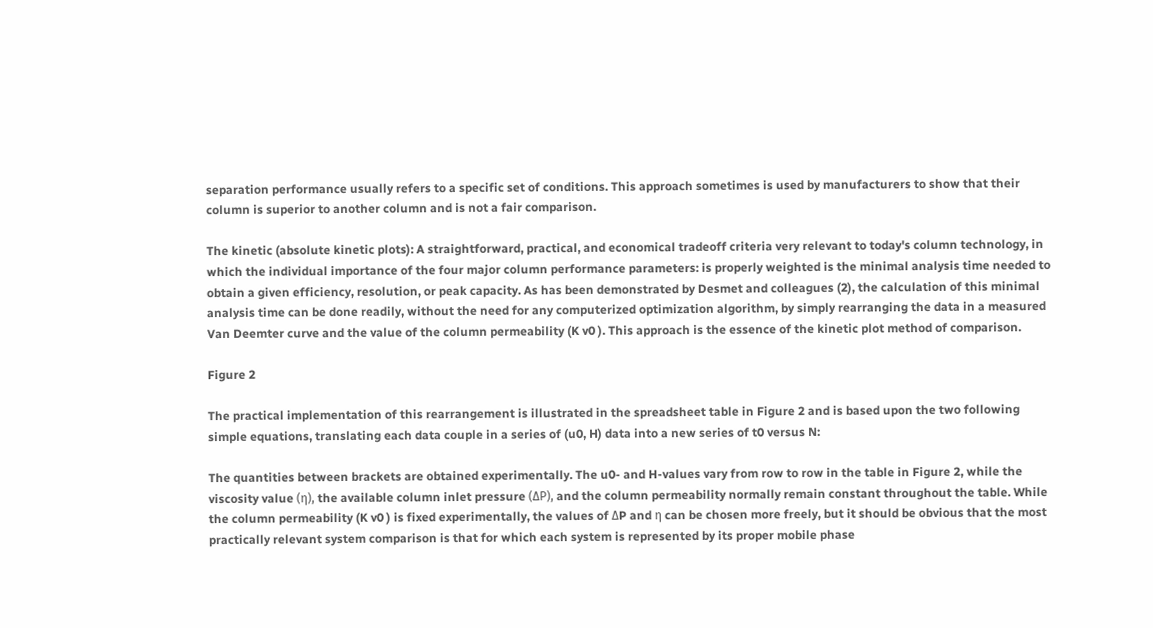separation performance usually refers to a specific set of conditions. This approach sometimes is used by manufacturers to show that their column is superior to another column and is not a fair comparison.

The kinetic (absolute kinetic plots): A straightforward, practical, and economical tradeoff criteria very relevant to today's column technology, in which the individual importance of the four major column performance parameters: is properly weighted is the minimal analysis time needed to obtain a given efficiency, resolution, or peak capacity. As has been demonstrated by Desmet and colleagues (2), the calculation of this minimal analysis time can be done readily, without the need for any computerized optimization algorithm, by simply rearranging the data in a measured Van Deemter curve and the value of the column permeability (K v0 ). This approach is the essence of the kinetic plot method of comparison.

Figure 2

The practical implementation of this rearrangement is illustrated in the spreadsheet table in Figure 2 and is based upon the two following simple equations, translating each data couple in a series of (u0, H) data into a new series of t0 versus N:

The quantities between brackets are obtained experimentally. The u0- and H-values vary from row to row in the table in Figure 2, while the viscosity value (η), the available column inlet pressure (ΔP), and the column permeability normally remain constant throughout the table. While the column permeability (K v0 ) is fixed experimentally, the values of ΔP and η can be chosen more freely, but it should be obvious that the most practically relevant system comparison is that for which each system is represented by its proper mobile phase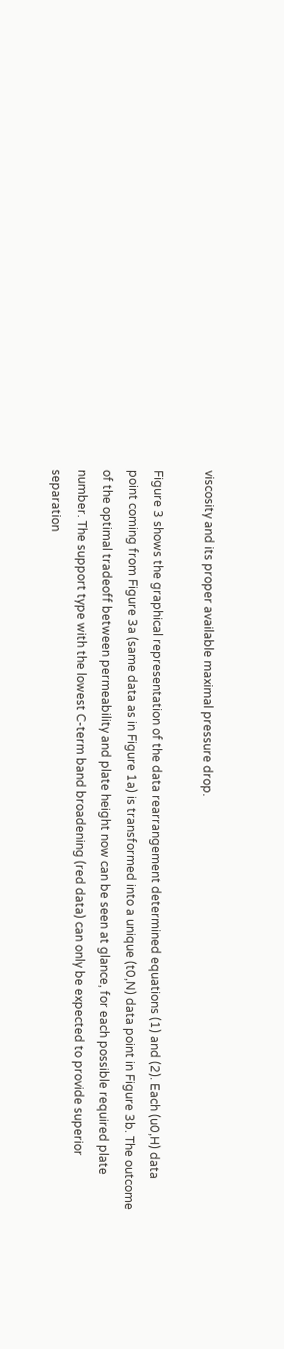viscosity and its proper available maximal pressure drop.

Figure 3 shows the graphical representation of the data rearrangement determined equations (1) and (2). Each (u0,H) data point coming from Figure 3a (same data as in Figure 1a) is transformed into a unique (t0,N) data point in Figure 3b. The outcome of the optimal tradeoff between permeability and plate height now can be seen at glance, for each possible required plate number. The support type with the lowest C-term band broadening (red data) can only be expected to provide superior separation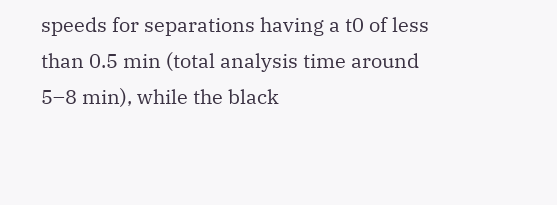speeds for separations having a t0 of less than 0.5 min (total analysis time around 5–8 min), while the black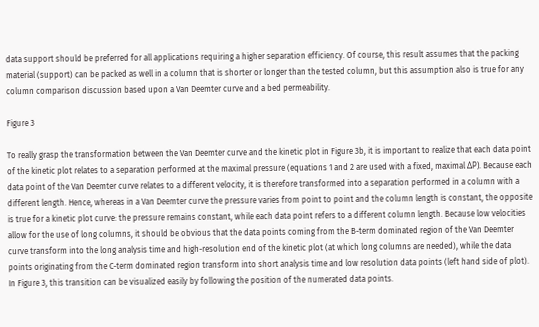data support should be preferred for all applications requiring a higher separation efficiency. Of course, this result assumes that the packing material (support) can be packed as well in a column that is shorter or longer than the tested column, but this assumption also is true for any column comparison discussion based upon a Van Deemter curve and a bed permeability.

Figure 3

To really grasp the transformation between the Van Deemter curve and the kinetic plot in Figure 3b, it is important to realize that each data point of the kinetic plot relates to a separation performed at the maximal pressure (equations 1 and 2 are used with a fixed, maximal ΔP). Because each data point of the Van Deemter curve relates to a different velocity, it is therefore transformed into a separation performed in a column with a different length. Hence, whereas in a Van Deemter curve the pressure varies from point to point and the column length is constant, the opposite is true for a kinetic plot curve: the pressure remains constant, while each data point refers to a different column length. Because low velocities allow for the use of long columns, it should be obvious that the data points coming from the B-term dominated region of the Van Deemter curve transform into the long analysis time and high-resolution end of the kinetic plot (at which long columns are needed), while the data points originating from the C-term dominated region transform into short analysis time and low resolution data points (left hand side of plot). In Figure 3, this transition can be visualized easily by following the position of the numerated data points.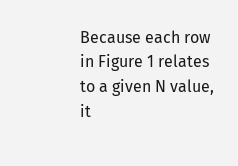Because each row in Figure 1 relates to a given N value, it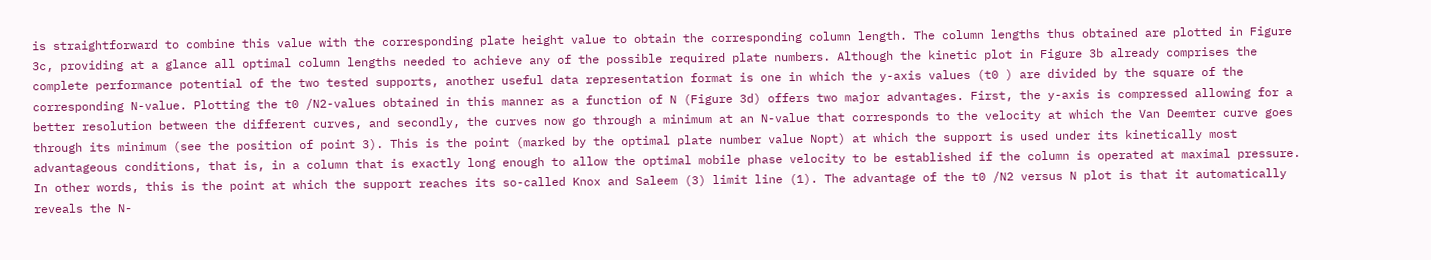is straightforward to combine this value with the corresponding plate height value to obtain the corresponding column length. The column lengths thus obtained are plotted in Figure 3c, providing at a glance all optimal column lengths needed to achieve any of the possible required plate numbers. Although the kinetic plot in Figure 3b already comprises the complete performance potential of the two tested supports, another useful data representation format is one in which the y-axis values (t0 ) are divided by the square of the corresponding N-value. Plotting the t0 /N2-values obtained in this manner as a function of N (Figure 3d) offers two major advantages. First, the y-axis is compressed allowing for a better resolution between the different curves, and secondly, the curves now go through a minimum at an N-value that corresponds to the velocity at which the Van Deemter curve goes through its minimum (see the position of point 3). This is the point (marked by the optimal plate number value Nopt) at which the support is used under its kinetically most advantageous conditions, that is, in a column that is exactly long enough to allow the optimal mobile phase velocity to be established if the column is operated at maximal pressure. In other words, this is the point at which the support reaches its so-called Knox and Saleem (3) limit line (1). The advantage of the t0 /N2 versus N plot is that it automatically reveals the N-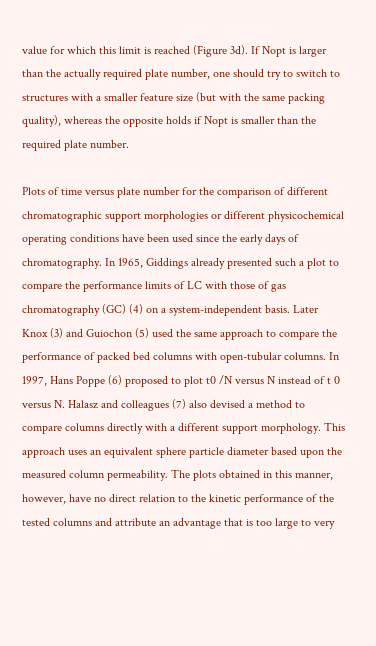value for which this limit is reached (Figure 3d). If Nopt is larger than the actually required plate number, one should try to switch to structures with a smaller feature size (but with the same packing quality), whereas the opposite holds if Nopt is smaller than the required plate number.

Plots of time versus plate number for the comparison of different chromatographic support morphologies or different physicochemical operating conditions have been used since the early days of chromatography. In 1965, Giddings already presented such a plot to compare the performance limits of LC with those of gas chromatography (GC) (4) on a system-independent basis. Later Knox (3) and Guiochon (5) used the same approach to compare the performance of packed bed columns with open-tubular columns. In 1997, Hans Poppe (6) proposed to plot t0 /N versus N instead of t 0 versus N. Halasz and colleagues (7) also devised a method to compare columns directly with a different support morphology. This approach uses an equivalent sphere particle diameter based upon the measured column permeability. The plots obtained in this manner, however, have no direct relation to the kinetic performance of the tested columns and attribute an advantage that is too large to very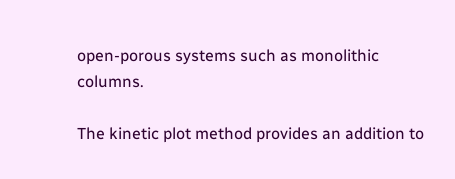open-porous systems such as monolithic columns.

The kinetic plot method provides an addition to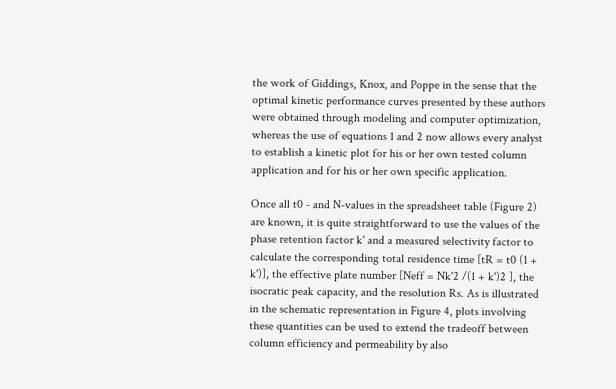the work of Giddings, Knox, and Poppe in the sense that the optimal kinetic performance curves presented by these authors were obtained through modeling and computer optimization, whereas the use of equations 1 and 2 now allows every analyst to establish a kinetic plot for his or her own tested column application and for his or her own specific application.

Once all t0 - and N-values in the spreadsheet table (Figure 2) are known, it is quite straightforward to use the values of the phase retention factor k' and a measured selectivity factor to calculate the corresponding total residence time [tR = t0 (1 + k')], the effective plate number [Neff = Nk'2 /(1 + k')2 ], the isocratic peak capacity, and the resolution Rs. As is illustrated in the schematic representation in Figure 4, plots involving these quantities can be used to extend the tradeoff between column efficiency and permeability by also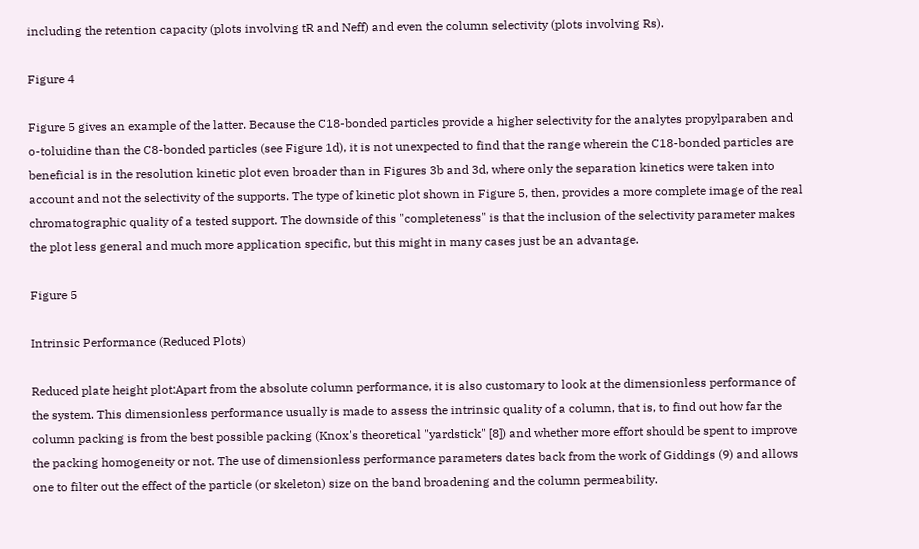including the retention capacity (plots involving tR and Neff) and even the column selectivity (plots involving Rs).

Figure 4

Figure 5 gives an example of the latter. Because the C18-bonded particles provide a higher selectivity for the analytes propylparaben and o-toluidine than the C8-bonded particles (see Figure 1d), it is not unexpected to find that the range wherein the C18-bonded particles are beneficial is in the resolution kinetic plot even broader than in Figures 3b and 3d, where only the separation kinetics were taken into account and not the selectivity of the supports. The type of kinetic plot shown in Figure 5, then, provides a more complete image of the real chromatographic quality of a tested support. The downside of this "completeness" is that the inclusion of the selectivity parameter makes the plot less general and much more application specific, but this might in many cases just be an advantage.

Figure 5

Intrinsic Performance (Reduced Plots)

Reduced plate height plot:Apart from the absolute column performance, it is also customary to look at the dimensionless performance of the system. This dimensionless performance usually is made to assess the intrinsic quality of a column, that is, to find out how far the column packing is from the best possible packing (Knox's theoretical "yardstick" [8]) and whether more effort should be spent to improve the packing homogeneity or not. The use of dimensionless performance parameters dates back from the work of Giddings (9) and allows one to filter out the effect of the particle (or skeleton) size on the band broadening and the column permeability.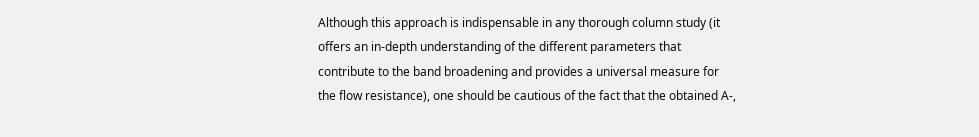Although this approach is indispensable in any thorough column study (it offers an in-depth understanding of the different parameters that contribute to the band broadening and provides a universal measure for the flow resistance), one should be cautious of the fact that the obtained A-,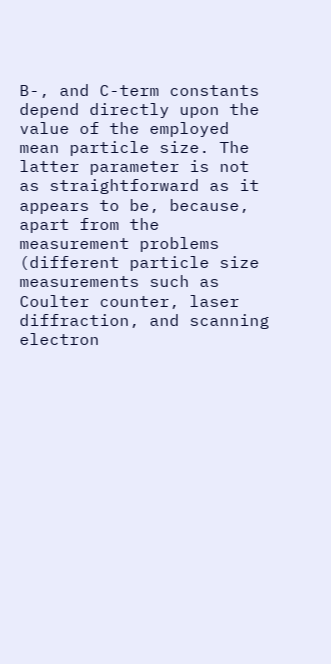B-, and C-term constants depend directly upon the value of the employed mean particle size. The latter parameter is not as straightforward as it appears to be, because, apart from the measurement problems (different particle size measurements such as Coulter counter, laser diffraction, and scanning electron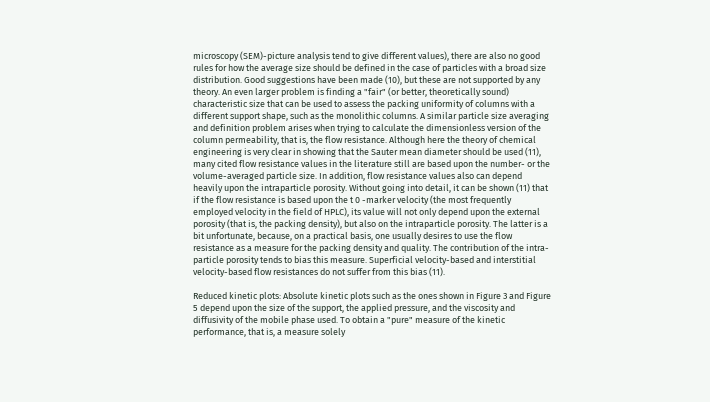microscopy (SEM)-picture analysis tend to give different values), there are also no good rules for how the average size should be defined in the case of particles with a broad size distribution. Good suggestions have been made (10), but these are not supported by any theory. An even larger problem is finding a "fair" (or better, theoretically sound) characteristic size that can be used to assess the packing uniformity of columns with a different support shape, such as the monolithic columns. A similar particle size averaging and definition problem arises when trying to calculate the dimensionless version of the column permeability, that is, the flow resistance. Although here the theory of chemical engineering is very clear in showing that the Sauter mean diameter should be used (11), many cited flow resistance values in the literature still are based upon the number- or the volume-averaged particle size. In addition, flow resistance values also can depend heavily upon the intraparticle porosity. Without going into detail, it can be shown (11) that if the flow resistance is based upon the t 0 -marker velocity (the most frequently employed velocity in the field of HPLC), its value will not only depend upon the external porosity (that is, the packing density), but also on the intraparticle porosity. The latter is a bit unfortunate, because, on a practical basis, one usually desires to use the flow resistance as a measure for the packing density and quality. The contribution of the intra-particle porosity tends to bias this measure. Superficial velocity-based and interstitial velocity-based flow resistances do not suffer from this bias (11).

Reduced kinetic plots: Absolute kinetic plots such as the ones shown in Figure 3 and Figure 5 depend upon the size of the support, the applied pressure, and the viscosity and diffusivity of the mobile phase used. To obtain a "pure" measure of the kinetic performance, that is, a measure solely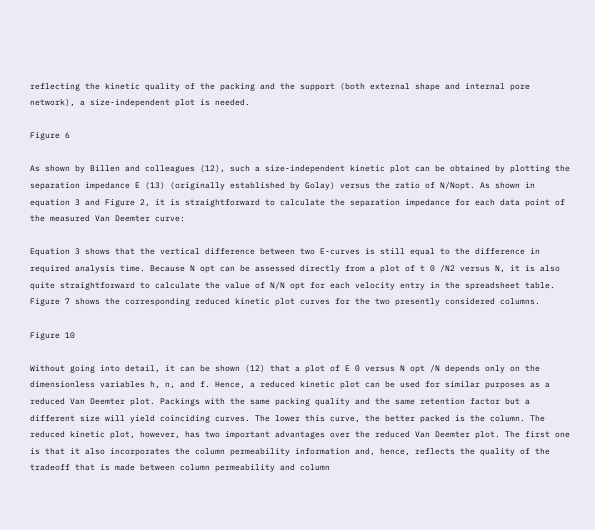reflecting the kinetic quality of the packing and the support (both external shape and internal pore network), a size-independent plot is needed.

Figure 6

As shown by Billen and colleagues (12), such a size-independent kinetic plot can be obtained by plotting the separation impedance E (13) (originally established by Golay) versus the ratio of N/Nopt. As shown in equation 3 and Figure 2, it is straightforward to calculate the separation impedance for each data point of the measured Van Deemter curve:

Equation 3 shows that the vertical difference between two E-curves is still equal to the difference in required analysis time. Because N opt can be assessed directly from a plot of t 0 /N2 versus N, it is also quite straightforward to calculate the value of N/N opt for each velocity entry in the spreadsheet table. Figure 7 shows the corresponding reduced kinetic plot curves for the two presently considered columns.

Figure 10

Without going into detail, it can be shown (12) that a plot of E 0 versus N opt /N depends only on the dimensionless variables h, n, and f. Hence, a reduced kinetic plot can be used for similar purposes as a reduced Van Deemter plot. Packings with the same packing quality and the same retention factor but a different size will yield coinciding curves. The lower this curve, the better packed is the column. The reduced kinetic plot, however, has two important advantages over the reduced Van Deemter plot. The first one is that it also incorporates the column permeability information and, hence, reflects the quality of the tradeoff that is made between column permeability and column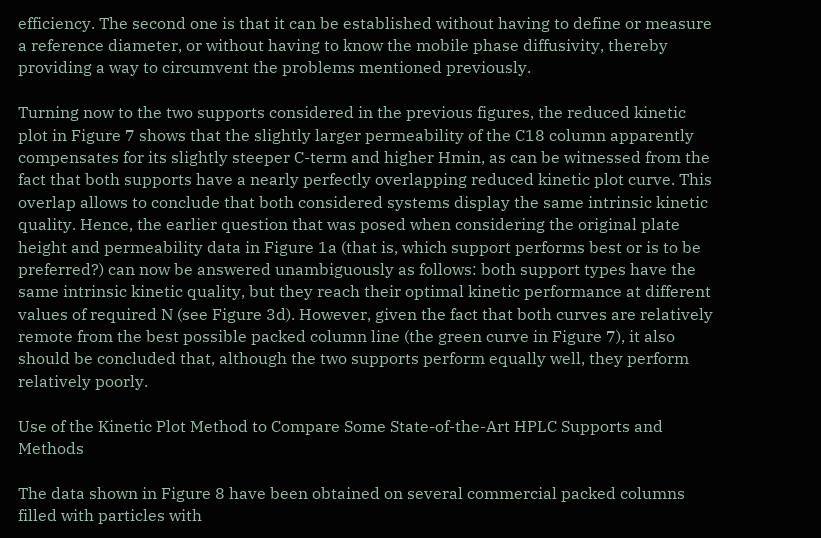efficiency. The second one is that it can be established without having to define or measure a reference diameter, or without having to know the mobile phase diffusivity, thereby providing a way to circumvent the problems mentioned previously.

Turning now to the two supports considered in the previous figures, the reduced kinetic plot in Figure 7 shows that the slightly larger permeability of the C18 column apparently compensates for its slightly steeper C-term and higher Hmin, as can be witnessed from the fact that both supports have a nearly perfectly overlapping reduced kinetic plot curve. This overlap allows to conclude that both considered systems display the same intrinsic kinetic quality. Hence, the earlier question that was posed when considering the original plate height and permeability data in Figure 1a (that is, which support performs best or is to be preferred?) can now be answered unambiguously as follows: both support types have the same intrinsic kinetic quality, but they reach their optimal kinetic performance at different values of required N (see Figure 3d). However, given the fact that both curves are relatively remote from the best possible packed column line (the green curve in Figure 7), it also should be concluded that, although the two supports perform equally well, they perform relatively poorly.

Use of the Kinetic Plot Method to Compare Some State-of-the-Art HPLC Supports and Methods

The data shown in Figure 8 have been obtained on several commercial packed columns filled with particles with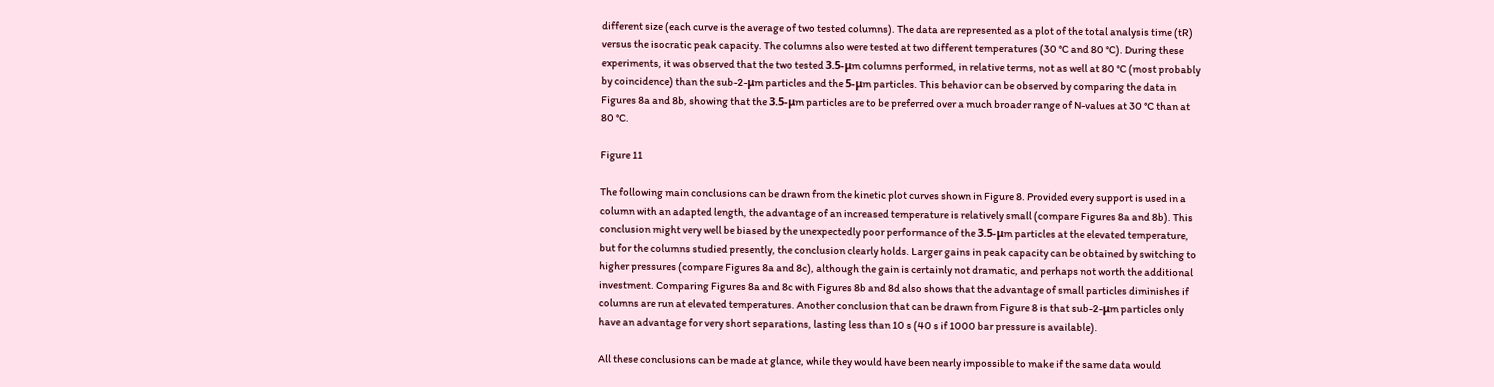different size (each curve is the average of two tested columns). The data are represented as a plot of the total analysis time (tR) versus the isocratic peak capacity. The columns also were tested at two different temperatures (30 °C and 80 °C). During these experiments, it was observed that the two tested 3.5-μm columns performed, in relative terms, not as well at 80 °C (most probably by coincidence) than the sub-2-μm particles and the 5-μm particles. This behavior can be observed by comparing the data in Figures 8a and 8b, showing that the 3.5-μm particles are to be preferred over a much broader range of N-values at 30 °C than at 80 °C.

Figure 11

The following main conclusions can be drawn from the kinetic plot curves shown in Figure 8. Provided every support is used in a column with an adapted length, the advantage of an increased temperature is relatively small (compare Figures 8a and 8b). This conclusion might very well be biased by the unexpectedly poor performance of the 3.5-μm particles at the elevated temperature, but for the columns studied presently, the conclusion clearly holds. Larger gains in peak capacity can be obtained by switching to higher pressures (compare Figures 8a and 8c), although the gain is certainly not dramatic, and perhaps not worth the additional investment. Comparing Figures 8a and 8c with Figures 8b and 8d also shows that the advantage of small particles diminishes if columns are run at elevated temperatures. Another conclusion that can be drawn from Figure 8 is that sub-2-μm particles only have an advantage for very short separations, lasting less than 10 s (40 s if 1000 bar pressure is available).

All these conclusions can be made at glance, while they would have been nearly impossible to make if the same data would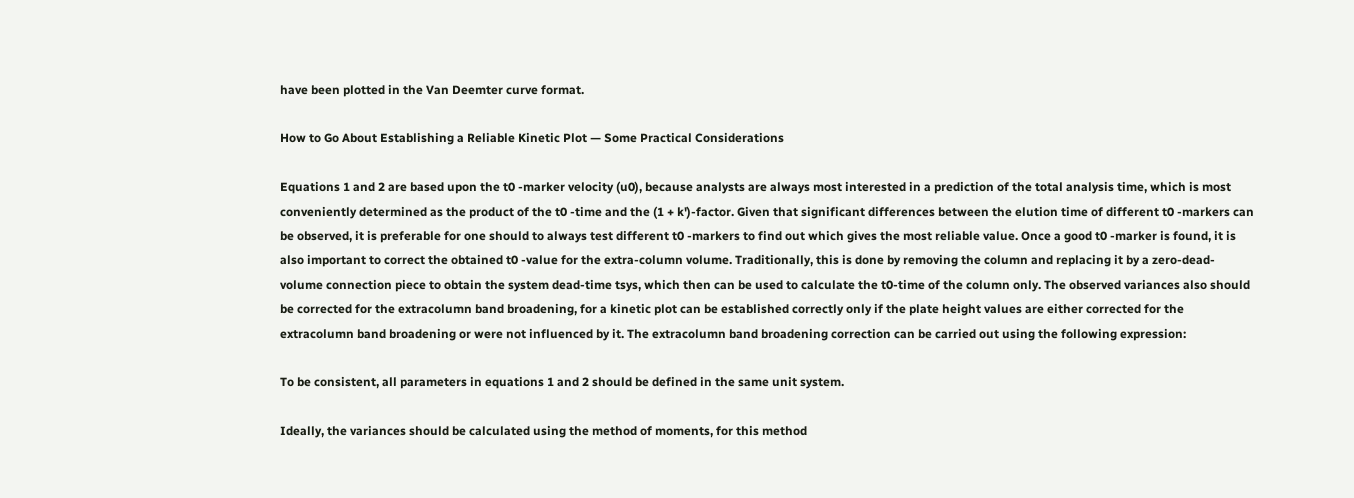have been plotted in the Van Deemter curve format.

How to Go About Establishing a Reliable Kinetic Plot — Some Practical Considerations

Equations 1 and 2 are based upon the t0 -marker velocity (u0), because analysts are always most interested in a prediction of the total analysis time, which is most conveniently determined as the product of the t0 -time and the (1 + k')-factor. Given that significant differences between the elution time of different t0 -markers can be observed, it is preferable for one should to always test different t0 -markers to find out which gives the most reliable value. Once a good t0 -marker is found, it is also important to correct the obtained t0 -value for the extra-column volume. Traditionally, this is done by removing the column and replacing it by a zero-dead-volume connection piece to obtain the system dead-time tsys, which then can be used to calculate the t0-time of the column only. The observed variances also should be corrected for the extracolumn band broadening, for a kinetic plot can be established correctly only if the plate height values are either corrected for the extracolumn band broadening or were not influenced by it. The extracolumn band broadening correction can be carried out using the following expression:

To be consistent, all parameters in equations 1 and 2 should be defined in the same unit system.

Ideally, the variances should be calculated using the method of moments, for this method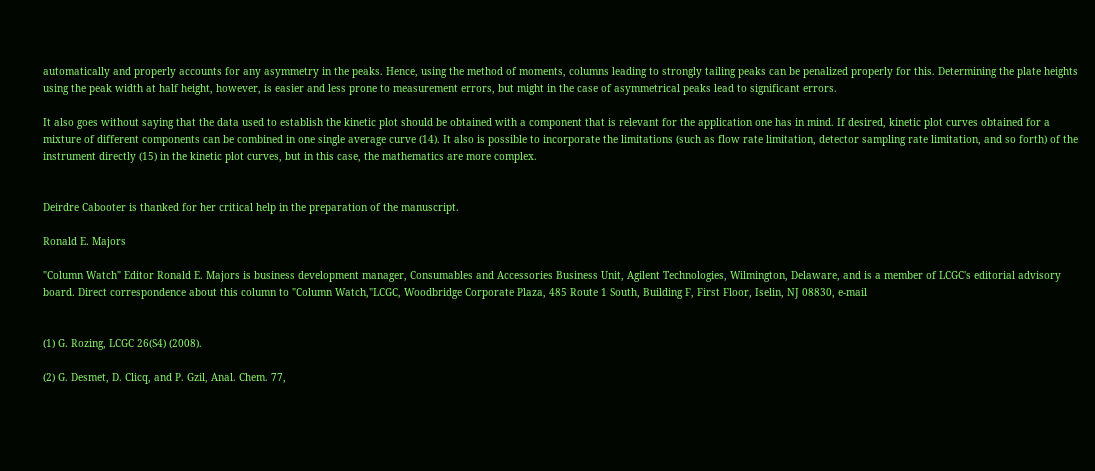automatically and properly accounts for any asymmetry in the peaks. Hence, using the method of moments, columns leading to strongly tailing peaks can be penalized properly for this. Determining the plate heights using the peak width at half height, however, is easier and less prone to measurement errors, but might in the case of asymmetrical peaks lead to significant errors.

It also goes without saying that the data used to establish the kinetic plot should be obtained with a component that is relevant for the application one has in mind. If desired, kinetic plot curves obtained for a mixture of different components can be combined in one single average curve (14). It also is possible to incorporate the limitations (such as flow rate limitation, detector sampling rate limitation, and so forth) of the instrument directly (15) in the kinetic plot curves, but in this case, the mathematics are more complex.


Deirdre Cabooter is thanked for her critical help in the preparation of the manuscript.

Ronald E. Majors

"Column Watch" Editor Ronald E. Majors is business development manager, Consumables and Accessories Business Unit, Agilent Technologies, Wilmington, Delaware, and is a member of LCGC's editorial advisory board. Direct correspondence about this column to "Column Watch,"LCGC, Woodbridge Corporate Plaza, 485 Route 1 South, Building F, First Floor, Iselin, NJ 08830, e-mail


(1) G. Rozing, LCGC 26(S4) (2008).

(2) G. Desmet, D. Clicq, and P. Gzil, Anal. Chem. 77,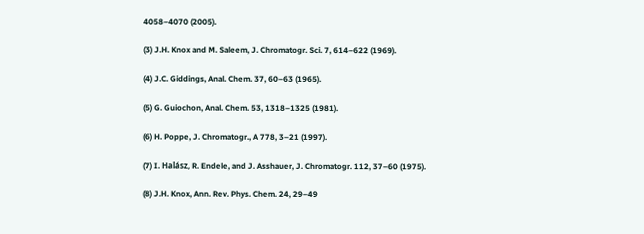4058–4070 (2005).

(3) J.H. Knox and M. Saleem, J. Chromatogr. Sci. 7, 614–622 (1969).

(4) J.C. Giddings, Anal. Chem. 37, 60–63 (1965).

(5) G. Guiochon, Anal. Chem. 53, 1318–1325 (1981).

(6) H. Poppe, J. Chromatogr., A 778, 3–21 (1997).

(7) I. Halász, R. Endele, and J. Asshauer, J. Chromatogr. 112, 37–60 (1975).

(8) J.H. Knox, Ann. Rev. Phys. Chem. 24, 29–49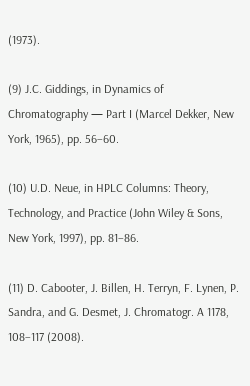(1973).

(9) J.C. Giddings, in Dynamics of Chromatography — Part I (Marcel Dekker, New York, 1965), pp. 56–60.

(10) U.D. Neue, in HPLC Columns: Theory, Technology, and Practice (John Wiley & Sons, New York, 1997), pp. 81–86.

(11) D. Cabooter, J. Billen, H. Terryn, F. Lynen, P. Sandra, and G. Desmet, J. Chromatogr. A 1178, 108–117 (2008).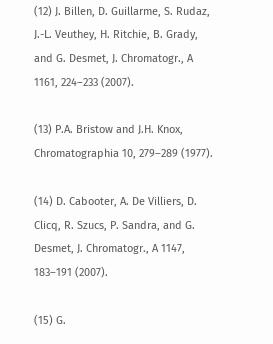(12) J. Billen, D. Guillarme, S. Rudaz, J.-L. Veuthey, H. Ritchie, B. Grady, and G. Desmet, J. Chromatogr., A 1161, 224–233 (2007).

(13) P.A. Bristow and J.H. Knox, Chromatographia 10, 279–289 (1977).

(14) D. Cabooter, A. De Villiers, D. Clicq, R. Szucs, P. Sandra, and G. Desmet, J. Chromatogr., A 1147, 183–191 (2007).

(15) G.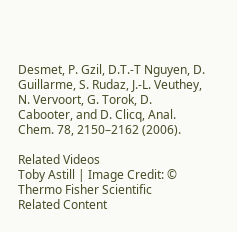Desmet, P. Gzil, D.T.-T Nguyen, D. Guillarme, S. Rudaz, J.-L. Veuthey, N. Vervoort, G. Torok, D. Cabooter, and D. Clicq, Anal. Chem. 78, 2150–2162 (2006).

Related Videos
Toby Astill | Image Credit: © Thermo Fisher Scientific
Related Content